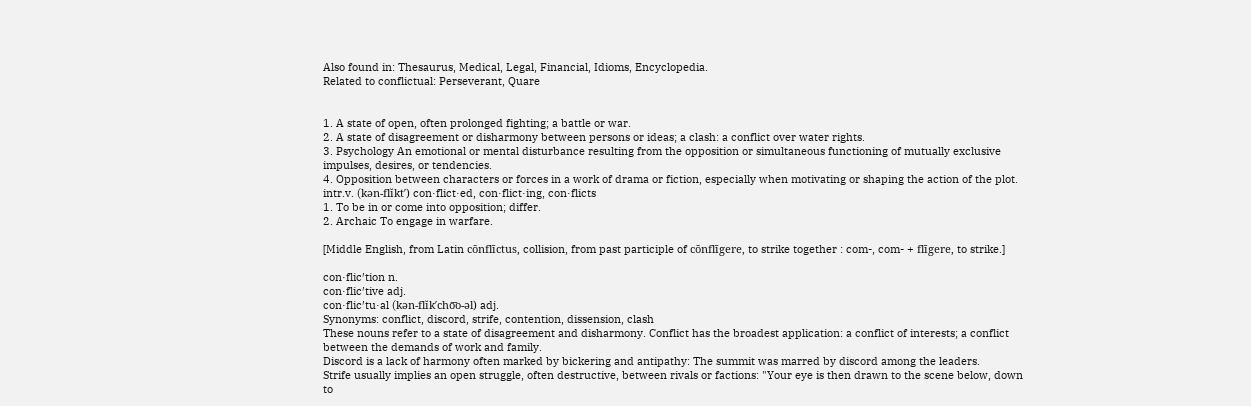Also found in: Thesaurus, Medical, Legal, Financial, Idioms, Encyclopedia.
Related to conflictual: Perseverant, Quare


1. A state of open, often prolonged fighting; a battle or war.
2. A state of disagreement or disharmony between persons or ideas; a clash: a conflict over water rights.
3. Psychology An emotional or mental disturbance resulting from the opposition or simultaneous functioning of mutually exclusive impulses, desires, or tendencies.
4. Opposition between characters or forces in a work of drama or fiction, especially when motivating or shaping the action of the plot.
intr.v. (kən-flĭkt′) con·flict·ed, con·flict·ing, con·flicts
1. To be in or come into opposition; differ.
2. Archaic To engage in warfare.

[Middle English, from Latin cōnflīctus, collision, from past participle of cōnflīgere, to strike together : com-, com- + flīgere, to strike.]

con·flic′tion n.
con·flic′tive adj.
con·flic′tu·al (kən-flĭk′cho͞o-əl) adj.
Synonyms: conflict, discord, strife, contention, dissension, clash
These nouns refer to a state of disagreement and disharmony. Conflict has the broadest application: a conflict of interests; a conflict between the demands of work and family.
Discord is a lack of harmony often marked by bickering and antipathy: The summit was marred by discord among the leaders.
Strife usually implies an open struggle, often destructive, between rivals or factions: "Your eye is then drawn to the scene below, down to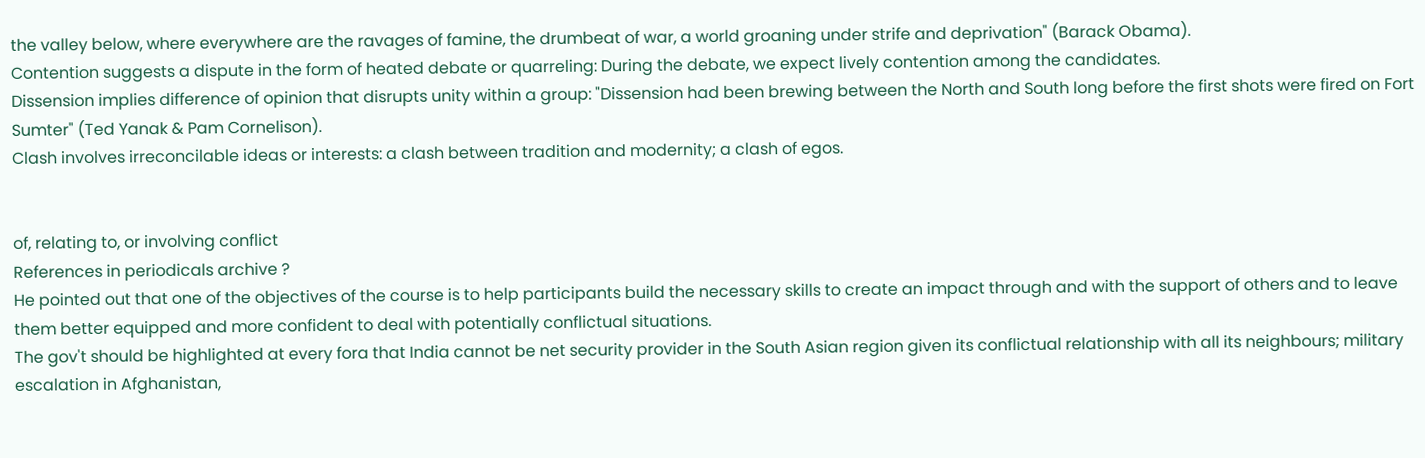the valley below, where everywhere are the ravages of famine, the drumbeat of war, a world groaning under strife and deprivation" (Barack Obama).
Contention suggests a dispute in the form of heated debate or quarreling: During the debate, we expect lively contention among the candidates.
Dissension implies difference of opinion that disrupts unity within a group: "Dissension had been brewing between the North and South long before the first shots were fired on Fort Sumter" (Ted Yanak & Pam Cornelison).
Clash involves irreconcilable ideas or interests: a clash between tradition and modernity; a clash of egos.


of, relating to, or involving conflict
References in periodicals archive ?
He pointed out that one of the objectives of the course is to help participants build the necessary skills to create an impact through and with the support of others and to leave them better equipped and more confident to deal with potentially conflictual situations.
The gov't should be highlighted at every fora that India cannot be net security provider in the South Asian region given its conflictual relationship with all its neighbours; military escalation in Afghanistan,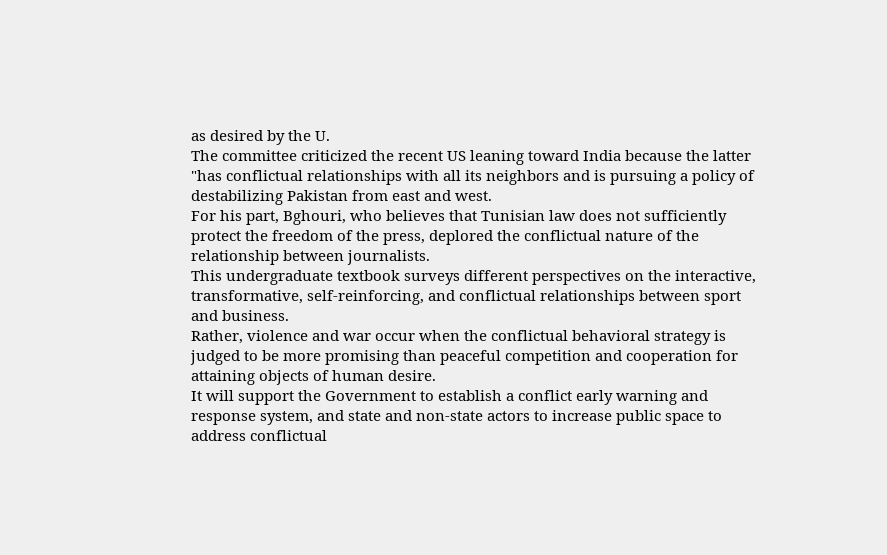as desired by the U.
The committee criticized the recent US leaning toward India because the latter "has conflictual relationships with all its neighbors and is pursuing a policy of destabilizing Pakistan from east and west.
For his part, Bghouri, who believes that Tunisian law does not sufficiently protect the freedom of the press, deplored the conflictual nature of the relationship between journalists.
This undergraduate textbook surveys different perspectives on the interactive, transformative, self-reinforcing, and conflictual relationships between sport and business.
Rather, violence and war occur when the conflictual behavioral strategy is judged to be more promising than peaceful competition and cooperation for attaining objects of human desire.
It will support the Government to establish a conflict early warning and response system, and state and non-state actors to increase public space to address conflictual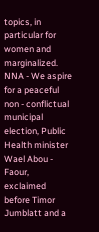topics, in particular for women and marginalized.
NNA - We aspire for a peaceful non - conflictual municipal election, Public Health minister Wael Abou - Faour, exclaimed before Timor Jumblatt and a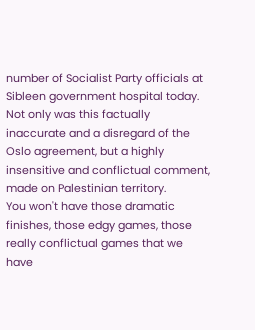number of Socialist Party officials at Sibleen government hospital today.
Not only was this factually inaccurate and a disregard of the Oslo agreement, but a highly insensitive and conflictual comment, made on Palestinian territory.
You won't have those dramatic finishes, those edgy games, those really conflictual games that we have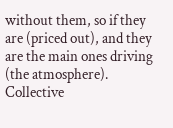without them, so if they are (priced out), and they are the main ones driving (the atmosphere).
Collective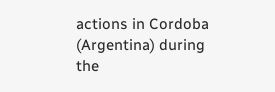actions in Cordoba (Argentina) during the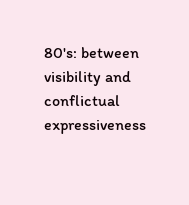80's: between visibility and conflictual expressiveness